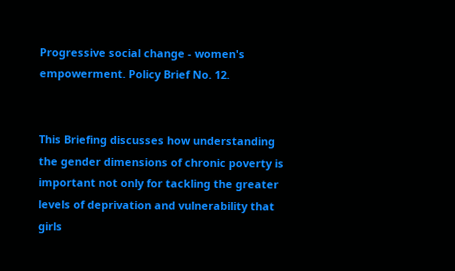Progressive social change - women's empowerment. Policy Brief No. 12.


This Briefing discusses how understanding the gender dimensions of chronic poverty is important not only for tackling the greater levels of deprivation and vulnerability that girls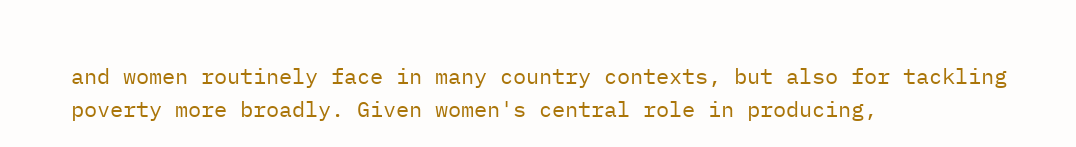and women routinely face in many country contexts, but also for tackling poverty more broadly. Given women's central role in producing,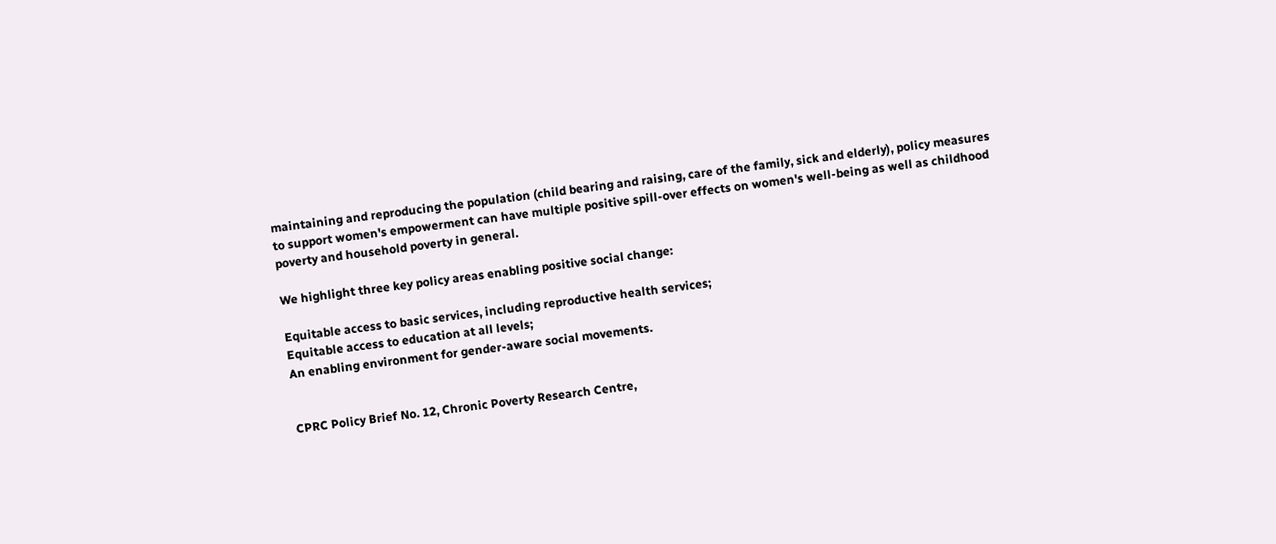maintaining and reproducing the population (child bearing and raising, care of the family, sick and elderly), policy measures to support women's empowerment can have multiple positive spill-over effects on women's well-being as well as childhood poverty and household poverty in general.

We highlight three key policy areas enabling positive social change:

Equitable access to basic services, including reproductive health services;
Equitable access to education at all levels;
An enabling environment for gender-aware social movements.


CPRC Policy Brief No. 12, Chronic Poverty Research Centre,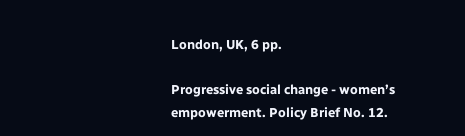London, UK, 6 pp.

Progressive social change - women’s empowerment. Policy Brief No. 12.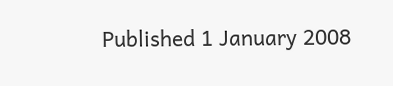Published 1 January 2008